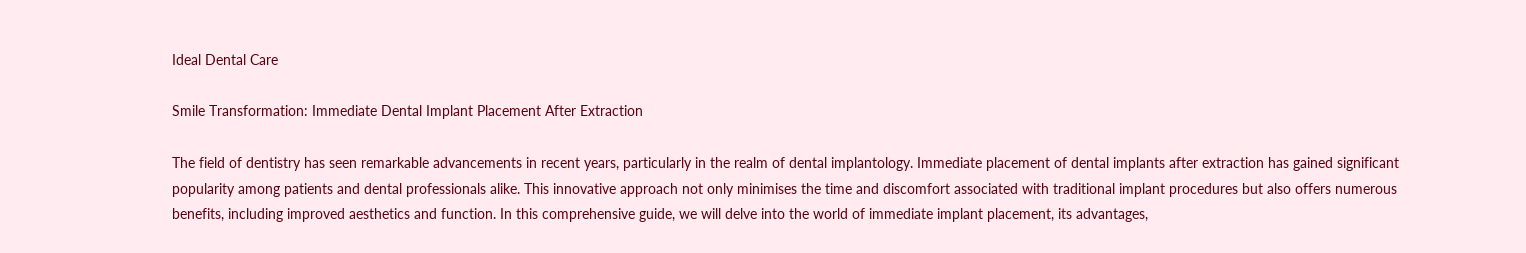Ideal Dental Care

Smile Transformation: Immediate Dental Implant Placement After Extraction

The field of dentistry has seen remarkable advancements in recent years, particularly in the realm of dental implantology. Immediate placement of dental implants after extraction has gained significant popularity among patients and dental professionals alike. This innovative approach not only minimises the time and discomfort associated with traditional implant procedures but also offers numerous benefits, including improved aesthetics and function. In this comprehensive guide, we will delve into the world of immediate implant placement, its advantages,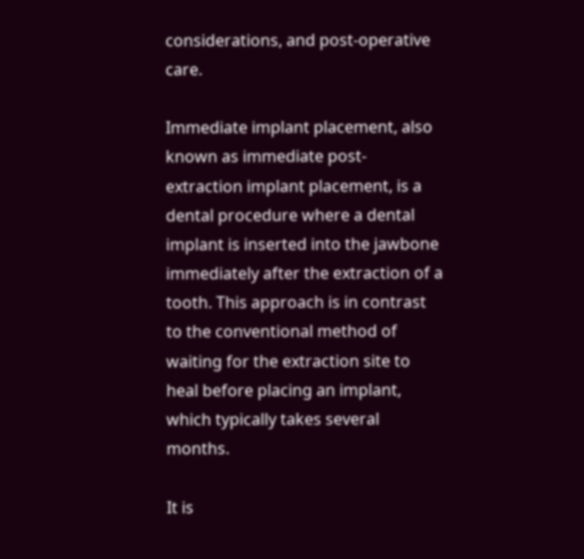considerations, and post-operative care.

Immediate implant placement, also known as immediate post-extraction implant placement, is a dental procedure where a dental implant is inserted into the jawbone immediately after the extraction of a tooth. This approach is in contrast to the conventional method of waiting for the extraction site to heal before placing an implant, which typically takes several months.

It is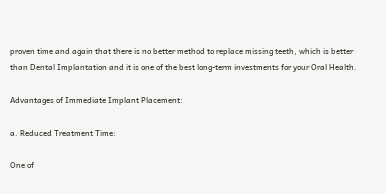proven time and again that there is no better method to replace missing teeth, which is better than Dental Implantation and it is one of the best long-term investments for your Oral Health.

Advantages of Immediate Implant Placement:

a. Reduced Treatment Time:

One of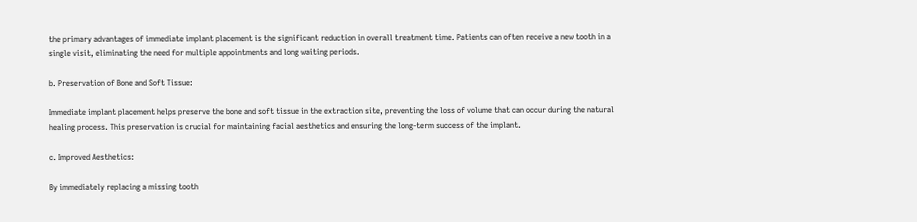the primary advantages of immediate implant placement is the significant reduction in overall treatment time. Patients can often receive a new tooth in a single visit, eliminating the need for multiple appointments and long waiting periods.

b. Preservation of Bone and Soft Tissue:

Immediate implant placement helps preserve the bone and soft tissue in the extraction site, preventing the loss of volume that can occur during the natural healing process. This preservation is crucial for maintaining facial aesthetics and ensuring the long-term success of the implant.

c. Improved Aesthetics:

By immediately replacing a missing tooth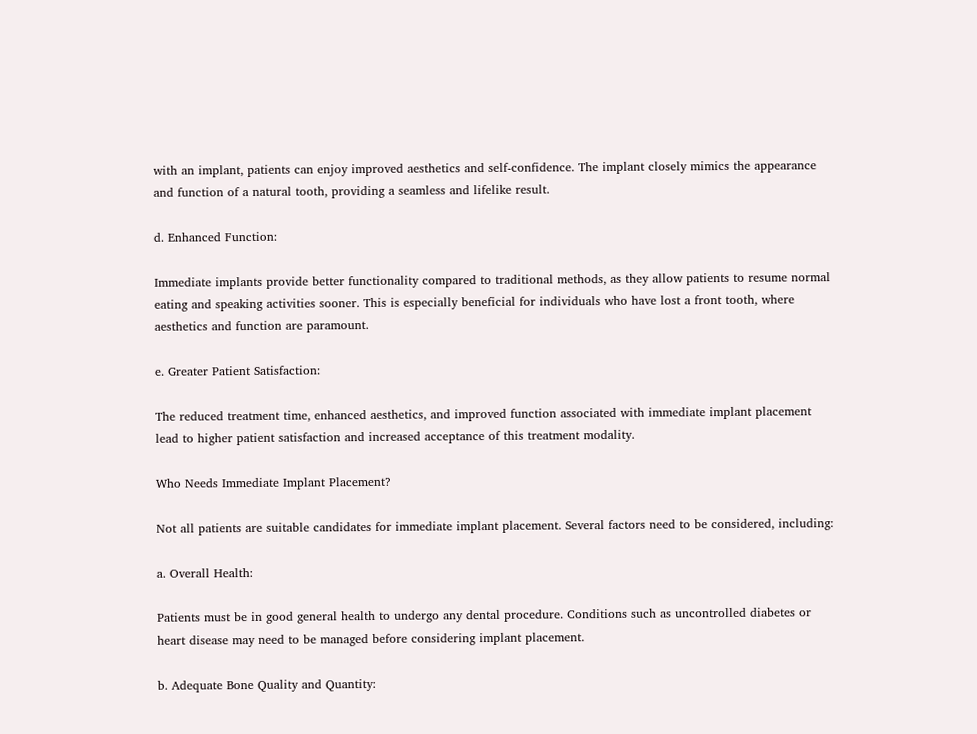with an implant, patients can enjoy improved aesthetics and self-confidence. The implant closely mimics the appearance and function of a natural tooth, providing a seamless and lifelike result.

d. Enhanced Function:

Immediate implants provide better functionality compared to traditional methods, as they allow patients to resume normal eating and speaking activities sooner. This is especially beneficial for individuals who have lost a front tooth, where aesthetics and function are paramount.

e. Greater Patient Satisfaction:

The reduced treatment time, enhanced aesthetics, and improved function associated with immediate implant placement lead to higher patient satisfaction and increased acceptance of this treatment modality.

Who Needs Immediate Implant Placement?

Not all patients are suitable candidates for immediate implant placement. Several factors need to be considered, including:

a. Overall Health:

Patients must be in good general health to undergo any dental procedure. Conditions such as uncontrolled diabetes or heart disease may need to be managed before considering implant placement.

b. Adequate Bone Quality and Quantity: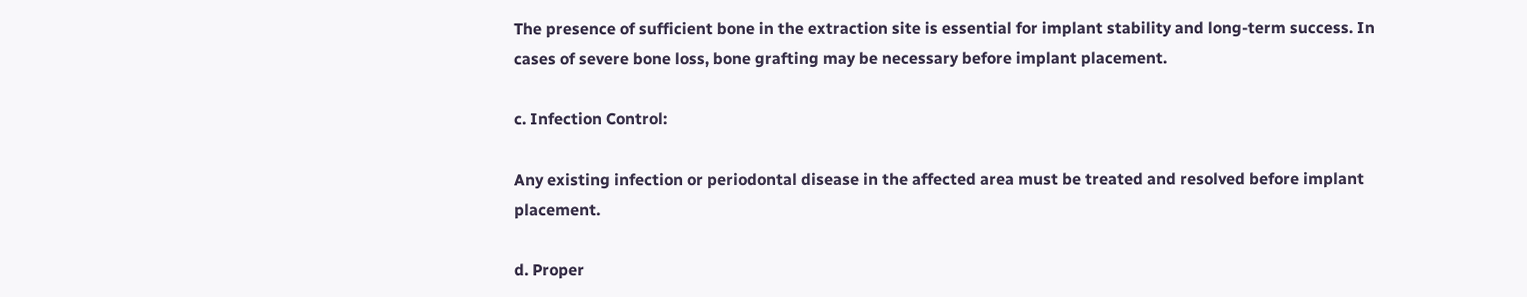The presence of sufficient bone in the extraction site is essential for implant stability and long-term success. In cases of severe bone loss, bone grafting may be necessary before implant placement.

c. Infection Control:

Any existing infection or periodontal disease in the affected area must be treated and resolved before implant placement.

d. Proper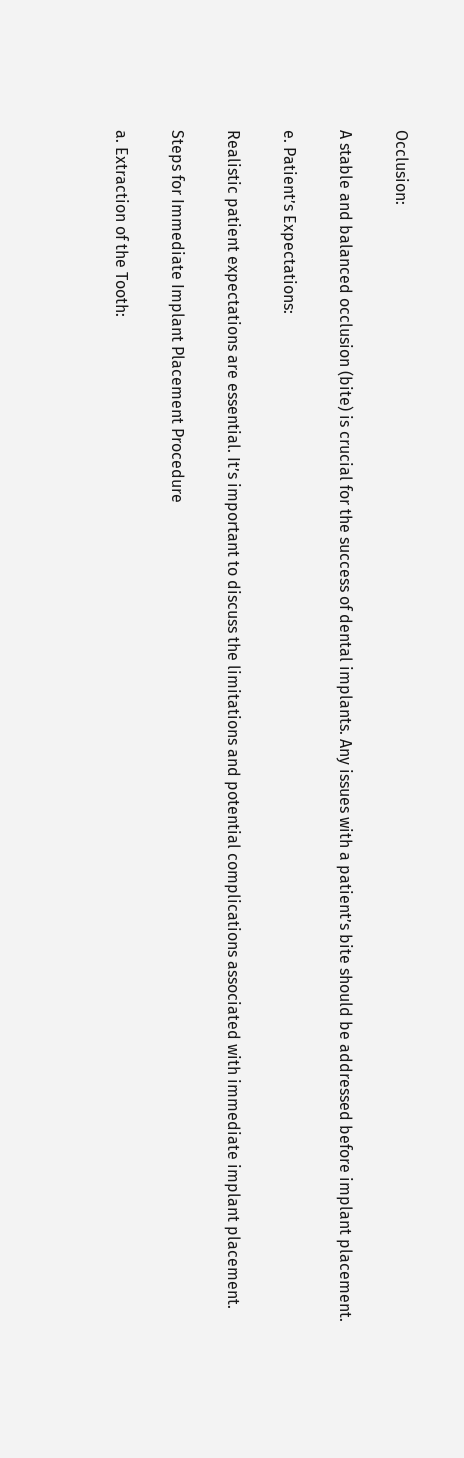Occlusion:

A stable and balanced occlusion (bite) is crucial for the success of dental implants. Any issues with a patient’s bite should be addressed before implant placement.

e. Patient’s Expectations:

Realistic patient expectations are essential. It’s important to discuss the limitations and potential complications associated with immediate implant placement.

Steps for Immediate Implant Placement Procedure

a. Extraction of the Tooth: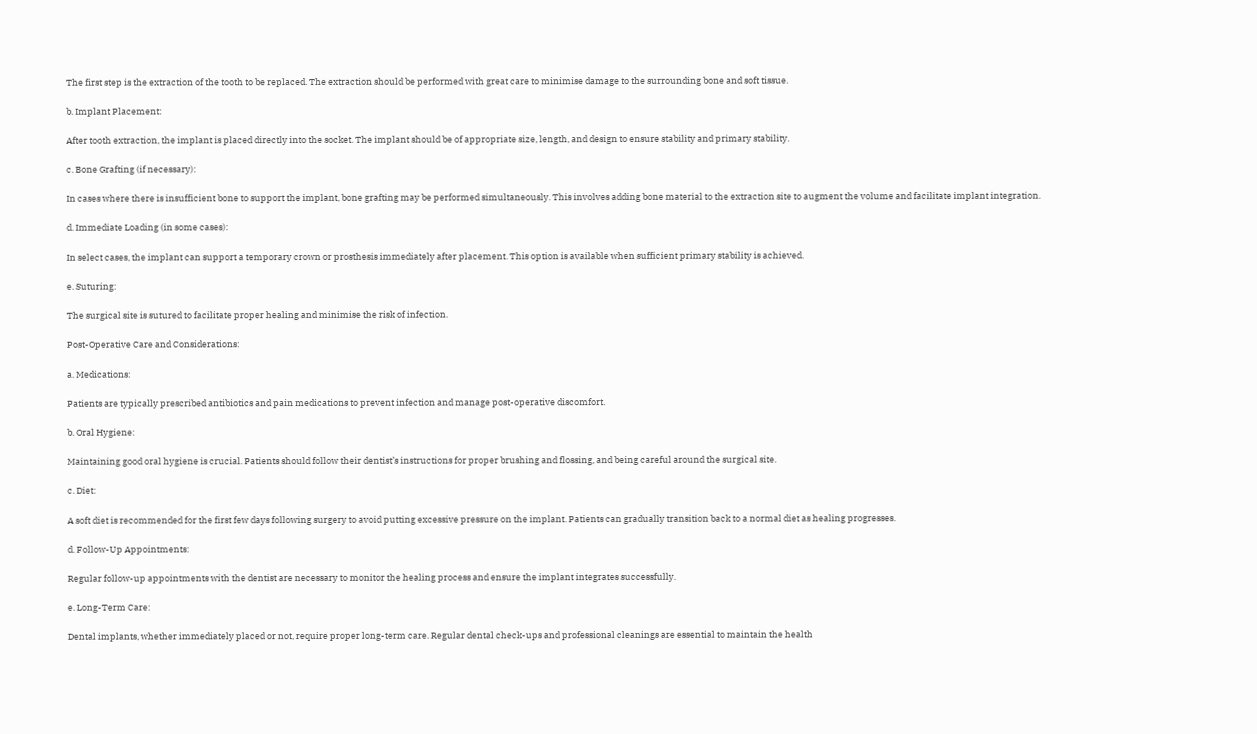The first step is the extraction of the tooth to be replaced. The extraction should be performed with great care to minimise damage to the surrounding bone and soft tissue.

b. Implant Placement:

After tooth extraction, the implant is placed directly into the socket. The implant should be of appropriate size, length, and design to ensure stability and primary stability.

c. Bone Grafting (if necessary):

In cases where there is insufficient bone to support the implant, bone grafting may be performed simultaneously. This involves adding bone material to the extraction site to augment the volume and facilitate implant integration.

d. Immediate Loading (in some cases):

In select cases, the implant can support a temporary crown or prosthesis immediately after placement. This option is available when sufficient primary stability is achieved.

e. Suturing:

The surgical site is sutured to facilitate proper healing and minimise the risk of infection.

Post-Operative Care and Considerations:

a. Medications:

Patients are typically prescribed antibiotics and pain medications to prevent infection and manage post-operative discomfort.

b. Oral Hygiene:

Maintaining good oral hygiene is crucial. Patients should follow their dentist’s instructions for proper brushing and flossing, and being careful around the surgical site.

c. Diet:

A soft diet is recommended for the first few days following surgery to avoid putting excessive pressure on the implant. Patients can gradually transition back to a normal diet as healing progresses.

d. Follow-Up Appointments:

Regular follow-up appointments with the dentist are necessary to monitor the healing process and ensure the implant integrates successfully.

e. Long-Term Care:

Dental implants, whether immediately placed or not, require proper long-term care. Regular dental check-ups and professional cleanings are essential to maintain the health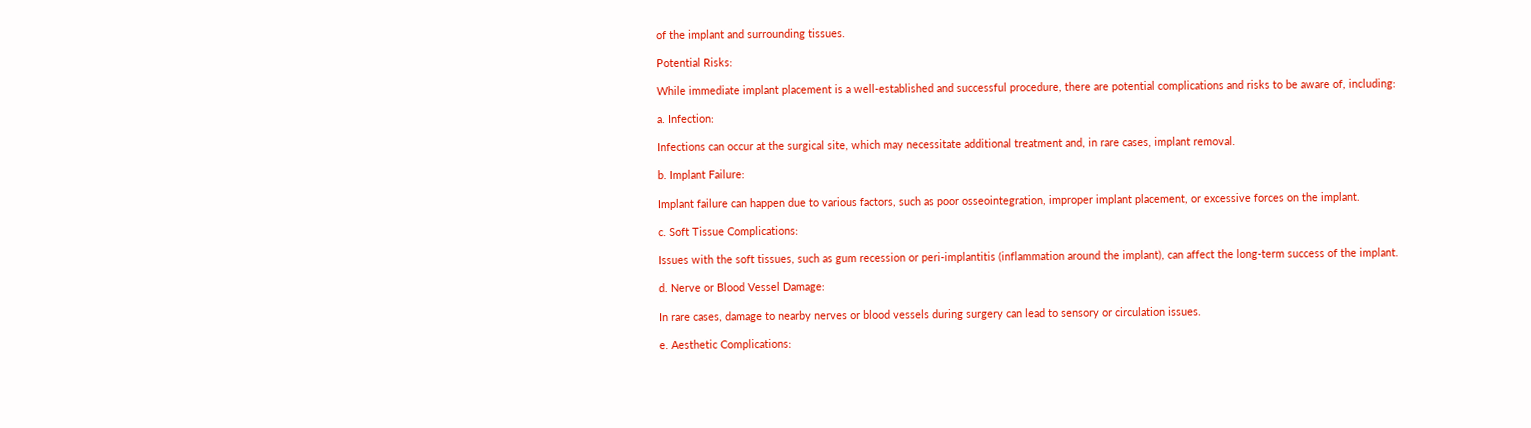of the implant and surrounding tissues.

Potential Risks:

While immediate implant placement is a well-established and successful procedure, there are potential complications and risks to be aware of, including:

a. Infection:

Infections can occur at the surgical site, which may necessitate additional treatment and, in rare cases, implant removal.

b. Implant Failure:

Implant failure can happen due to various factors, such as poor osseointegration, improper implant placement, or excessive forces on the implant.

c. Soft Tissue Complications:

Issues with the soft tissues, such as gum recession or peri-implantitis (inflammation around the implant), can affect the long-term success of the implant.

d. Nerve or Blood Vessel Damage:

In rare cases, damage to nearby nerves or blood vessels during surgery can lead to sensory or circulation issues.

e. Aesthetic Complications: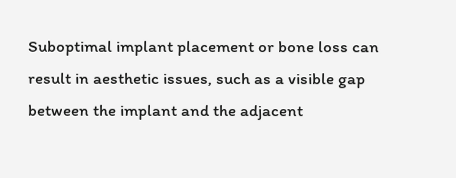Suboptimal implant placement or bone loss can result in aesthetic issues, such as a visible gap between the implant and the adjacent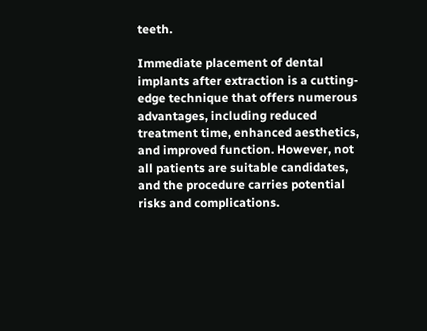teeth.

Immediate placement of dental implants after extraction is a cutting-edge technique that offers numerous advantages, including reduced treatment time, enhanced aesthetics, and improved function. However, not all patients are suitable candidates, and the procedure carries potential risks and complications.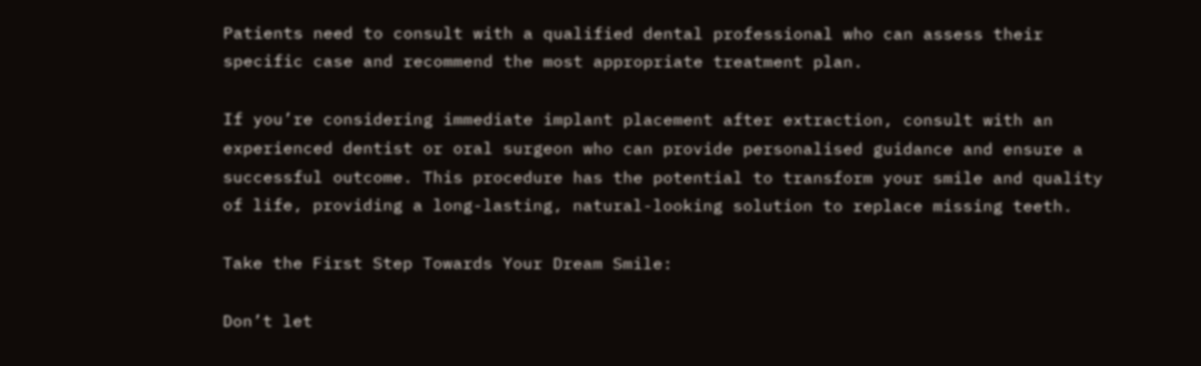Patients need to consult with a qualified dental professional who can assess their specific case and recommend the most appropriate treatment plan.

If you’re considering immediate implant placement after extraction, consult with an experienced dentist or oral surgeon who can provide personalised guidance and ensure a successful outcome. This procedure has the potential to transform your smile and quality of life, providing a long-lasting, natural-looking solution to replace missing teeth.

Take the First Step Towards Your Dream Smile:

Don’t let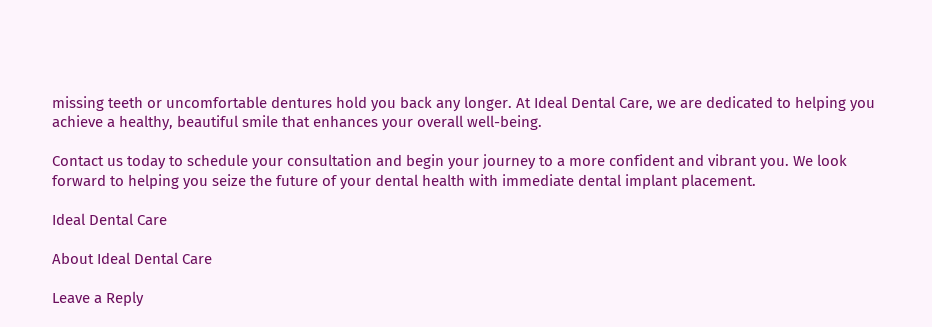missing teeth or uncomfortable dentures hold you back any longer. At Ideal Dental Care, we are dedicated to helping you achieve a healthy, beautiful smile that enhances your overall well-being.

Contact us today to schedule your consultation and begin your journey to a more confident and vibrant you. We look forward to helping you seize the future of your dental health with immediate dental implant placement.

Ideal Dental Care

About Ideal Dental Care

Leave a Reply